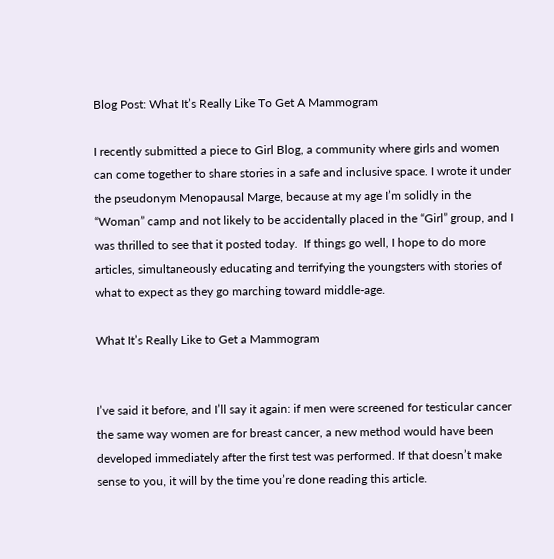Blog Post: What It’s Really Like To Get A Mammogram

I recently submitted a piece to Girl Blog, a community where girls and women can come together to share stories in a safe and inclusive space. I wrote it under the pseudonym Menopausal Marge, because at my age I’m solidly in the “Woman” camp and not likely to be accidentally placed in the “Girl” group, and I was thrilled to see that it posted today.  If things go well, I hope to do more articles, simultaneously educating and terrifying the youngsters with stories of what to expect as they go marching toward middle-age.

What It’s Really Like to Get a Mammogram


I’ve said it before, and I’ll say it again: if men were screened for testicular cancer the same way women are for breast cancer, a new method would have been developed immediately after the first test was performed. If that doesn’t make sense to you, it will by the time you’re done reading this article.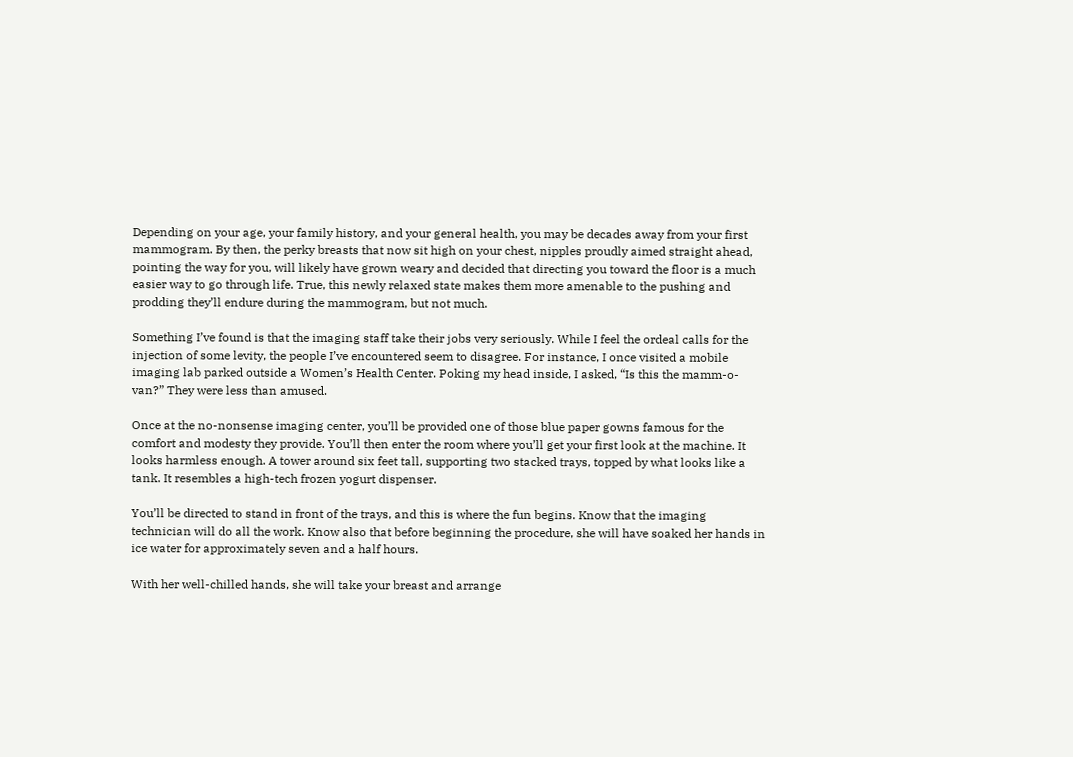Depending on your age, your family history, and your general health, you may be decades away from your first mammogram. By then, the perky breasts that now sit high on your chest, nipples proudly aimed straight ahead, pointing the way for you, will likely have grown weary and decided that directing you toward the floor is a much easier way to go through life. True, this newly relaxed state makes them more amenable to the pushing and prodding they’ll endure during the mammogram, but not much.

Something I’ve found is that the imaging staff take their jobs very seriously. While I feel the ordeal calls for the injection of some levity, the people I’ve encountered seem to disagree. For instance, I once visited a mobile imaging lab parked outside a Women’s Health Center. Poking my head inside, I asked, “Is this the mamm-o-van?” They were less than amused.

Once at the no-nonsense imaging center, you’ll be provided one of those blue paper gowns famous for the comfort and modesty they provide. You’ll then enter the room where you’ll get your first look at the machine. It looks harmless enough. A tower around six feet tall, supporting two stacked trays, topped by what looks like a tank. It resembles a high-tech frozen yogurt dispenser.

You’ll be directed to stand in front of the trays, and this is where the fun begins. Know that the imaging technician will do all the work. Know also that before beginning the procedure, she will have soaked her hands in ice water for approximately seven and a half hours.

With her well-chilled hands, she will take your breast and arrange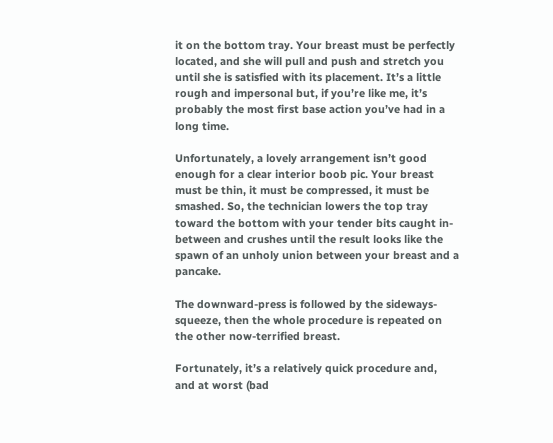it on the bottom tray. Your breast must be perfectly located, and she will pull and push and stretch you until she is satisfied with its placement. It’s a little rough and impersonal but, if you’re like me, it’s probably the most first base action you’ve had in a long time.

Unfortunately, a lovely arrangement isn’t good enough for a clear interior boob pic. Your breast must be thin, it must be compressed, it must be smashed. So, the technician lowers the top tray toward the bottom with your tender bits caught in-between and crushes until the result looks like the spawn of an unholy union between your breast and a pancake.

The downward-press is followed by the sideways-squeeze, then the whole procedure is repeated on the other now-terrified breast.

Fortunately, it’s a relatively quick procedure and, and at worst (bad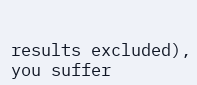results excluded), you suffer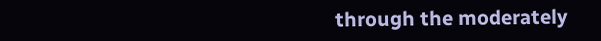through the moderately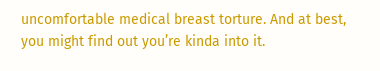uncomfortable medical breast torture. And at best, you might find out you’re kinda into it.